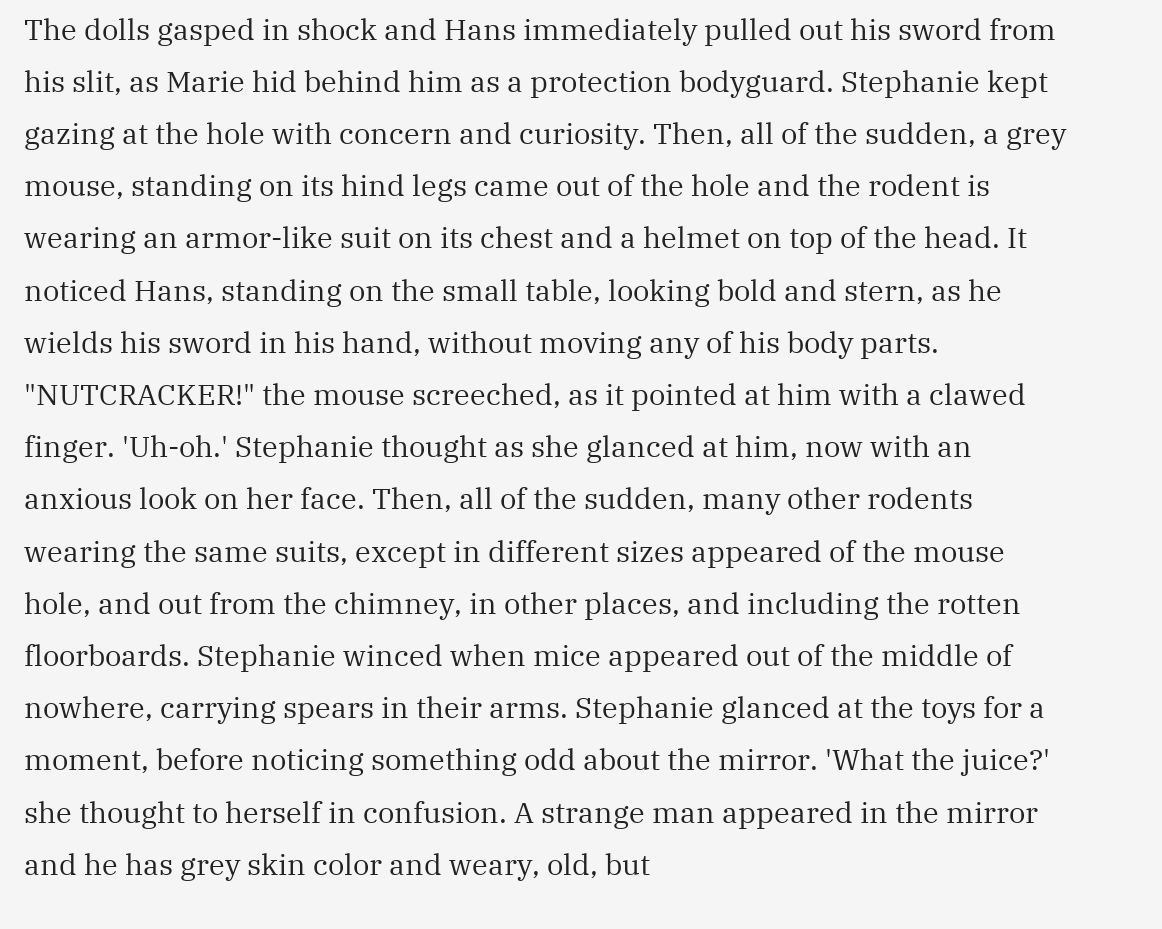The dolls gasped in shock and Hans immediately pulled out his sword from his slit, as Marie hid behind him as a protection bodyguard. Stephanie kept gazing at the hole with concern and curiosity. Then, all of the sudden, a grey mouse, standing on its hind legs came out of the hole and the rodent is wearing an armor-like suit on its chest and a helmet on top of the head. It noticed Hans, standing on the small table, looking bold and stern, as he wields his sword in his hand, without moving any of his body parts. "NUTCRACKER!" the mouse screeched, as it pointed at him with a clawed finger. 'Uh-oh.' Stephanie thought as she glanced at him, now with an anxious look on her face. Then, all of the sudden, many other rodents wearing the same suits, except in different sizes appeared of the mouse hole, and out from the chimney, in other places, and including the rotten floorboards. Stephanie winced when mice appeared out of the middle of nowhere, carrying spears in their arms. Stephanie glanced at the toys for a moment, before noticing something odd about the mirror. 'What the juice?' she thought to herself in confusion. A strange man appeared in the mirror and he has grey skin color and weary, old, but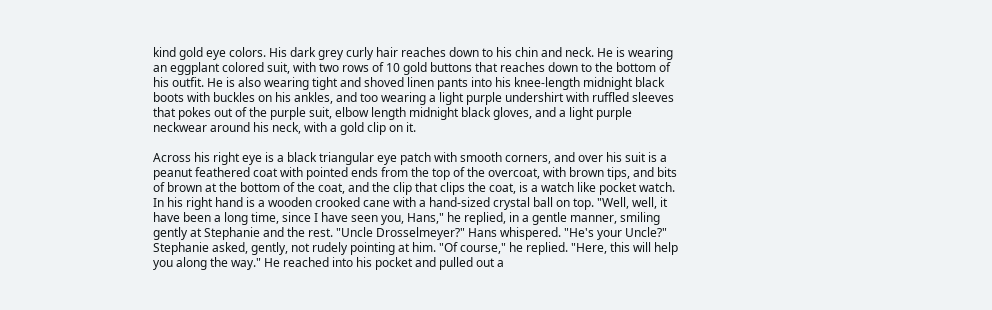kind gold eye colors. His dark grey curly hair reaches down to his chin and neck. He is wearing an eggplant colored suit, with two rows of 10 gold buttons that reaches down to the bottom of his outfit. He is also wearing tight and shoved linen pants into his knee-length midnight black boots with buckles on his ankles, and too wearing a light purple undershirt with ruffled sleeves that pokes out of the purple suit, elbow length midnight black gloves, and a light purple neckwear around his neck, with a gold clip on it.

Across his right eye is a black triangular eye patch with smooth corners, and over his suit is a peanut feathered coat with pointed ends from the top of the overcoat, with brown tips, and bits of brown at the bottom of the coat, and the clip that clips the coat, is a watch like pocket watch. In his right hand is a wooden crooked cane with a hand-sized crystal ball on top. "Well, well, it have been a long time, since I have seen you, Hans," he replied, in a gentle manner, smiling gently at Stephanie and the rest. "Uncle Drosselmeyer?" Hans whispered. "He's your Uncle?" Stephanie asked, gently, not rudely pointing at him. "Of course," he replied. "Here, this will help you along the way." He reached into his pocket and pulled out a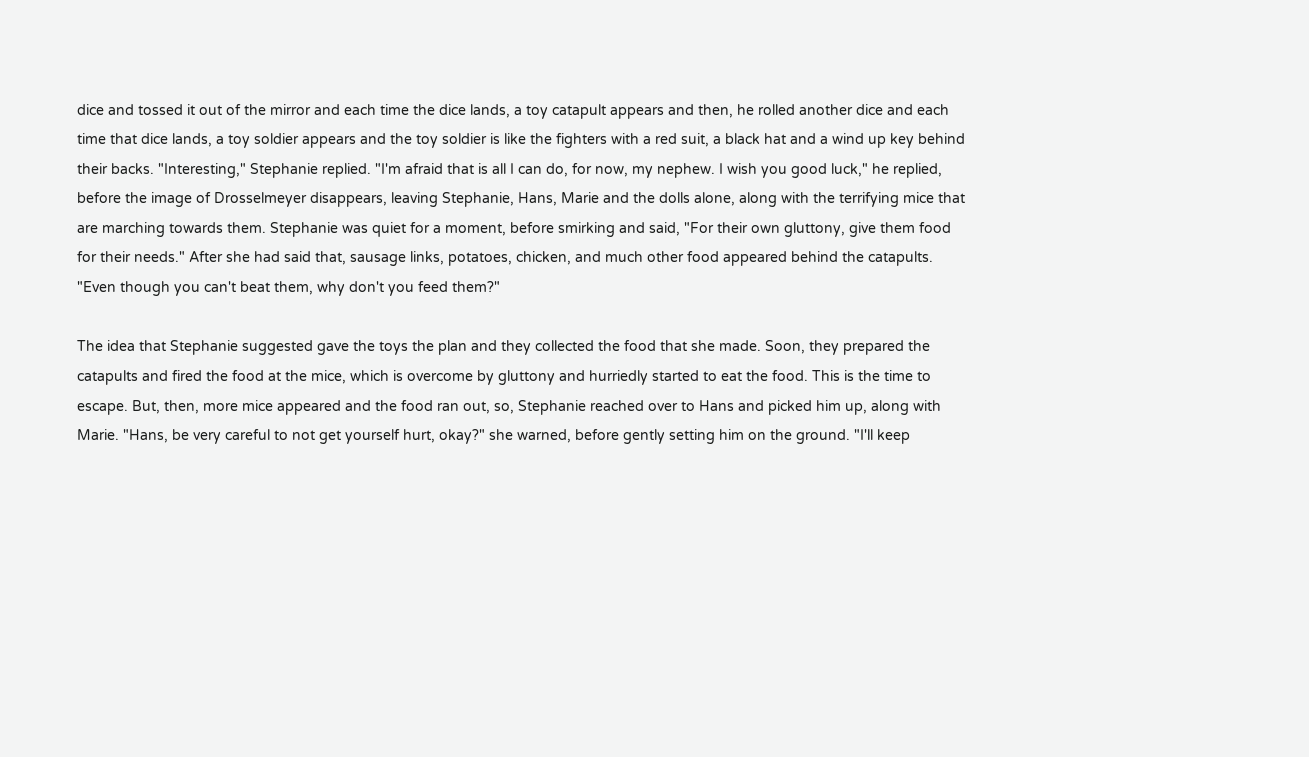dice and tossed it out of the mirror and each time the dice lands, a toy catapult appears and then, he rolled another dice and each time that dice lands, a toy soldier appears and the toy soldier is like the fighters with a red suit, a black hat and a wind up key behind their backs. "Interesting," Stephanie replied. "I'm afraid that is all I can do, for now, my nephew. I wish you good luck," he replied, before the image of Drosselmeyer disappears, leaving Stephanie, Hans, Marie and the dolls alone, along with the terrifying mice that are marching towards them. Stephanie was quiet for a moment, before smirking and said, "For their own gluttony, give them food for their needs." After she had said that, sausage links, potatoes, chicken, and much other food appeared behind the catapults. "Even though you can't beat them, why don't you feed them?"

The idea that Stephanie suggested gave the toys the plan and they collected the food that she made. Soon, they prepared the catapults and fired the food at the mice, which is overcome by gluttony and hurriedly started to eat the food. This is the time to escape. But, then, more mice appeared and the food ran out, so, Stephanie reached over to Hans and picked him up, along with Marie. "Hans, be very careful to not get yourself hurt, okay?" she warned, before gently setting him on the ground. "I'll keep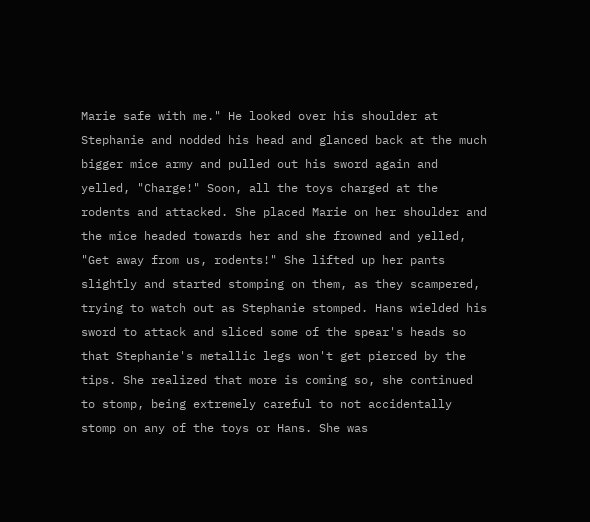Marie safe with me." He looked over his shoulder at Stephanie and nodded his head and glanced back at the much bigger mice army and pulled out his sword again and yelled, "Charge!" Soon, all the toys charged at the rodents and attacked. She placed Marie on her shoulder and the mice headed towards her and she frowned and yelled, "Get away from us, rodents!" She lifted up her pants slightly and started stomping on them, as they scampered, trying to watch out as Stephanie stomped. Hans wielded his sword to attack and sliced some of the spear's heads so that Stephanie's metallic legs won't get pierced by the tips. She realized that more is coming so, she continued to stomp, being extremely careful to not accidentally stomp on any of the toys or Hans. She was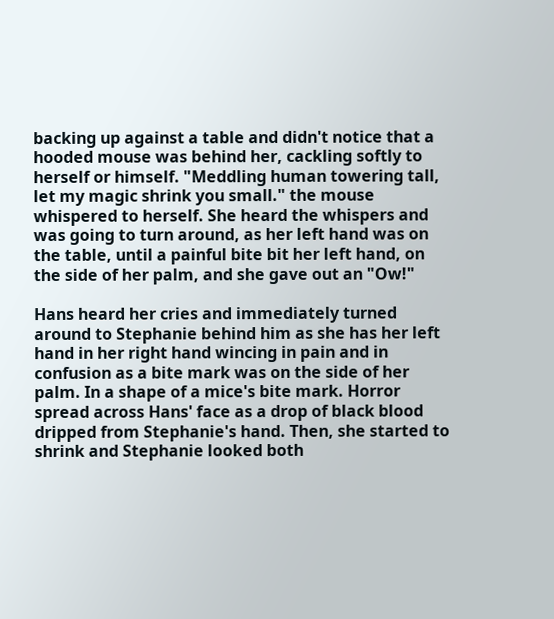backing up against a table and didn't notice that a hooded mouse was behind her, cackling softly to herself or himself. "Meddling human towering tall, let my magic shrink you small." the mouse whispered to herself. She heard the whispers and was going to turn around, as her left hand was on the table, until a painful bite bit her left hand, on the side of her palm, and she gave out an "Ow!"

Hans heard her cries and immediately turned around to Stephanie behind him as she has her left hand in her right hand wincing in pain and in confusion as a bite mark was on the side of her palm. In a shape of a mice's bite mark. Horror spread across Hans' face as a drop of black blood dripped from Stephanie's hand. Then, she started to shrink and Stephanie looked both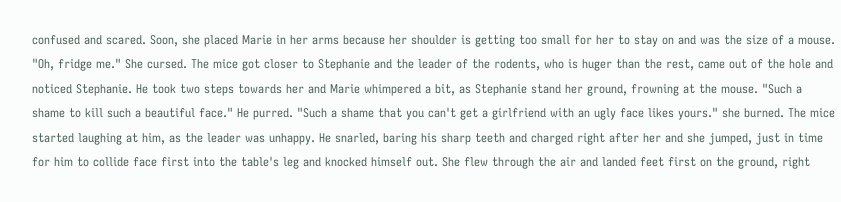confused and scared. Soon, she placed Marie in her arms because her shoulder is getting too small for her to stay on and was the size of a mouse. "Oh, fridge me." She cursed. The mice got closer to Stephanie and the leader of the rodents, who is huger than the rest, came out of the hole and noticed Stephanie. He took two steps towards her and Marie whimpered a bit, as Stephanie stand her ground, frowning at the mouse. "Such a shame to kill such a beautiful face." He purred. "Such a shame that you can't get a girlfriend with an ugly face likes yours." she burned. The mice started laughing at him, as the leader was unhappy. He snarled, baring his sharp teeth and charged right after her and she jumped, just in time for him to collide face first into the table's leg and knocked himself out. She flew through the air and landed feet first on the ground, right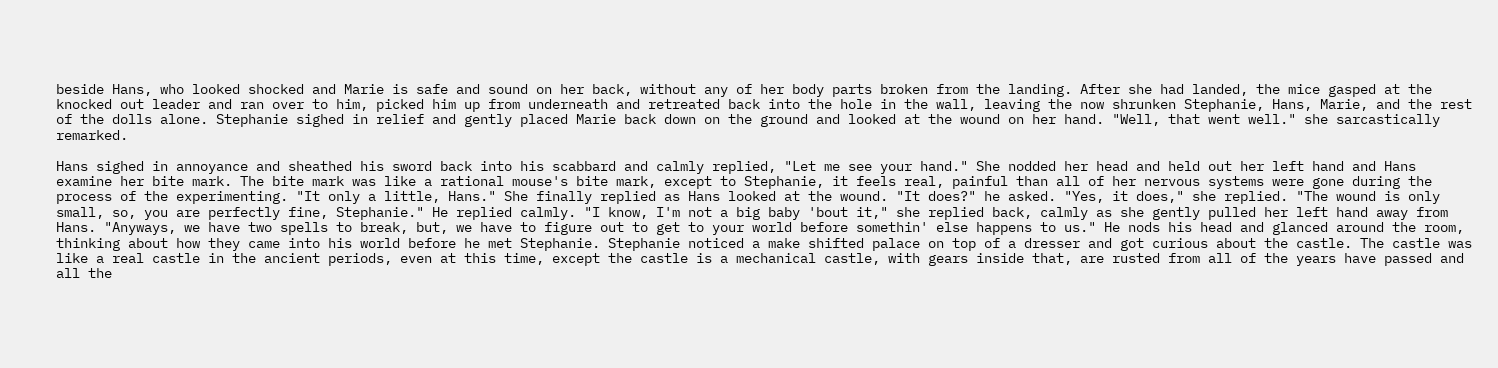beside Hans, who looked shocked and Marie is safe and sound on her back, without any of her body parts broken from the landing. After she had landed, the mice gasped at the knocked out leader and ran over to him, picked him up from underneath and retreated back into the hole in the wall, leaving the now shrunken Stephanie, Hans, Marie, and the rest of the dolls alone. Stephanie sighed in relief and gently placed Marie back down on the ground and looked at the wound on her hand. "Well, that went well." she sarcastically remarked.

Hans sighed in annoyance and sheathed his sword back into his scabbard and calmly replied, "Let me see your hand." She nodded her head and held out her left hand and Hans examine her bite mark. The bite mark was like a rational mouse's bite mark, except to Stephanie, it feels real, painful than all of her nervous systems were gone during the process of the experimenting. "It only a little, Hans." She finally replied as Hans looked at the wound. "It does?" he asked. "Yes, it does," she replied. "The wound is only small, so, you are perfectly fine, Stephanie." He replied calmly. "I know, I'm not a big baby 'bout it," she replied back, calmly as she gently pulled her left hand away from Hans. "Anyways, we have two spells to break, but, we have to figure out to get to your world before somethin' else happens to us." He nods his head and glanced around the room, thinking about how they came into his world before he met Stephanie. Stephanie noticed a make shifted palace on top of a dresser and got curious about the castle. The castle was like a real castle in the ancient periods, even at this time, except the castle is a mechanical castle, with gears inside that, are rusted from all of the years have passed and all the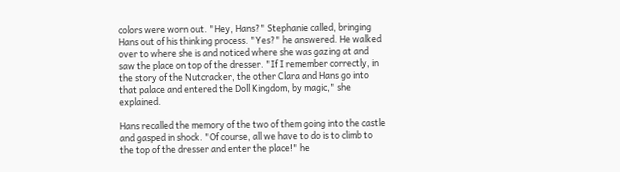colors were worn out. "Hey, Hans?" Stephanie called, bringing Hans out of his thinking process. "Yes?" he answered. He walked over to where she is and noticed where she was gazing at and saw the place on top of the dresser. "If I remember correctly, in the story of the Nutcracker, the other Clara and Hans go into that palace and entered the Doll Kingdom, by magic," she explained.

Hans recalled the memory of the two of them going into the castle and gasped in shock. "Of course, all we have to do is to climb to the top of the dresser and enter the place!" he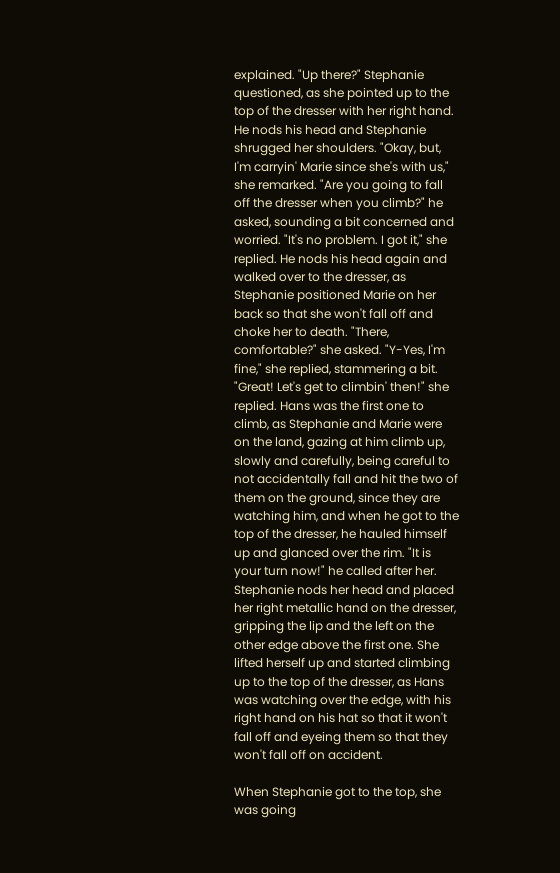explained. "Up there?" Stephanie questioned, as she pointed up to the top of the dresser with her right hand. He nods his head and Stephanie shrugged her shoulders. "Okay, but, I'm carryin' Marie since she's with us," she remarked. "Are you going to fall off the dresser when you climb?" he asked, sounding a bit concerned and worried. "It's no problem. I got it," she replied. He nods his head again and walked over to the dresser, as Stephanie positioned Marie on her back so that she won't fall off and choke her to death. "There, comfortable?" she asked. "Y-Yes, I'm fine," she replied, stammering a bit. "Great! Let's get to climbin' then!" she replied. Hans was the first one to climb, as Stephanie and Marie were on the land, gazing at him climb up, slowly and carefully, being careful to not accidentally fall and hit the two of them on the ground, since they are watching him, and when he got to the top of the dresser, he hauled himself up and glanced over the rim. "It is your turn now!" he called after her. Stephanie nods her head and placed her right metallic hand on the dresser, gripping the lip and the left on the other edge above the first one. She lifted herself up and started climbing up to the top of the dresser, as Hans was watching over the edge, with his right hand on his hat so that it won't fall off and eyeing them so that they won't fall off on accident.

When Stephanie got to the top, she was going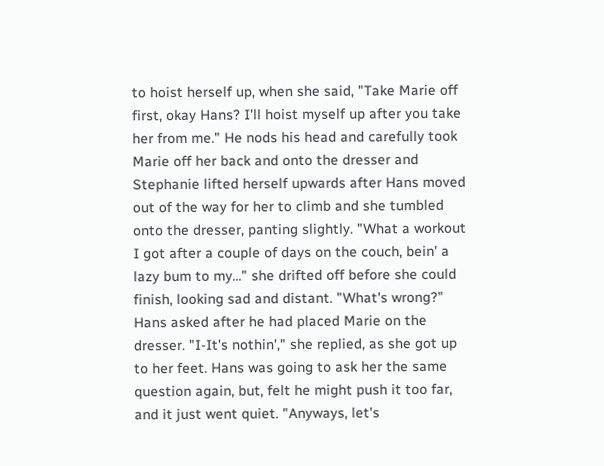to hoist herself up, when she said, "Take Marie off first, okay Hans? I'll hoist myself up after you take her from me." He nods his head and carefully took Marie off her back and onto the dresser and Stephanie lifted herself upwards after Hans moved out of the way for her to climb and she tumbled onto the dresser, panting slightly. "What a workout I got after a couple of days on the couch, bein' a lazy bum to my..." she drifted off before she could finish, looking sad and distant. "What's wrong?" Hans asked after he had placed Marie on the dresser. "I-It's nothin'," she replied, as she got up to her feet. Hans was going to ask her the same question again, but, felt he might push it too far, and it just went quiet. "Anyways, let's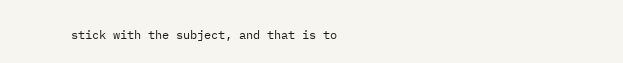stick with the subject, and that is to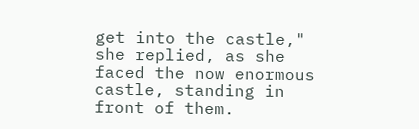get into the castle," she replied, as she faced the now enormous castle, standing in front of them.